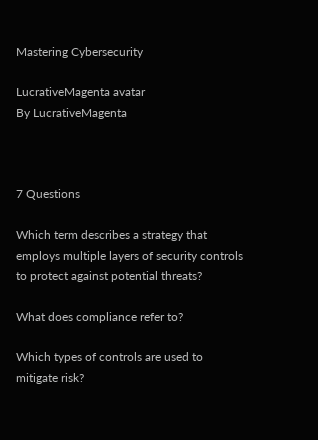Mastering Cybersecurity

LucrativeMagenta avatar
By LucrativeMagenta



7 Questions

Which term describes a strategy that employs multiple layers of security controls to protect against potential threats?

What does compliance refer to?

Which types of controls are used to mitigate risk?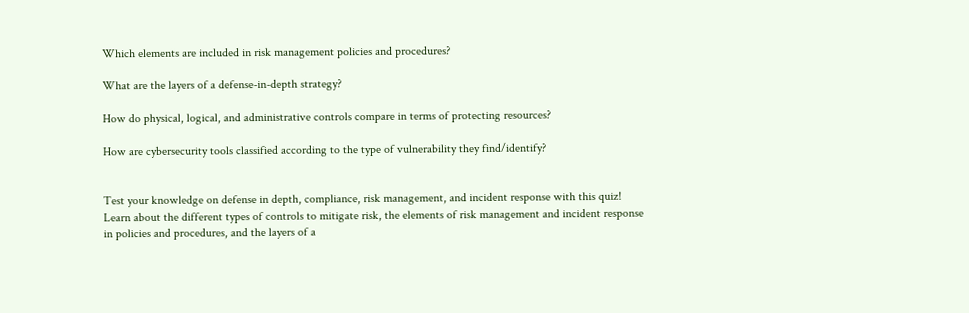Which elements are included in risk management policies and procedures?

What are the layers of a defense-in-depth strategy?

How do physical, logical, and administrative controls compare in terms of protecting resources?

How are cybersecurity tools classified according to the type of vulnerability they find/identify?


Test your knowledge on defense in depth, compliance, risk management, and incident response with this quiz! Learn about the different types of controls to mitigate risk, the elements of risk management and incident response in policies and procedures, and the layers of a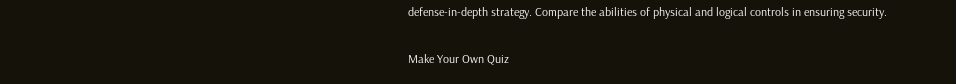defense-in-depth strategy. Compare the abilities of physical and logical controls in ensuring security.

Make Your Own Quiz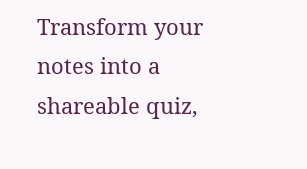Transform your notes into a shareable quiz,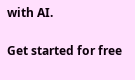with AI.

Get started for free